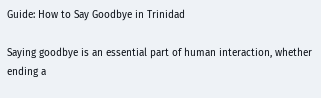Guide: How to Say Goodbye in Trinidad

Saying goodbye is an essential part of human interaction, whether ending a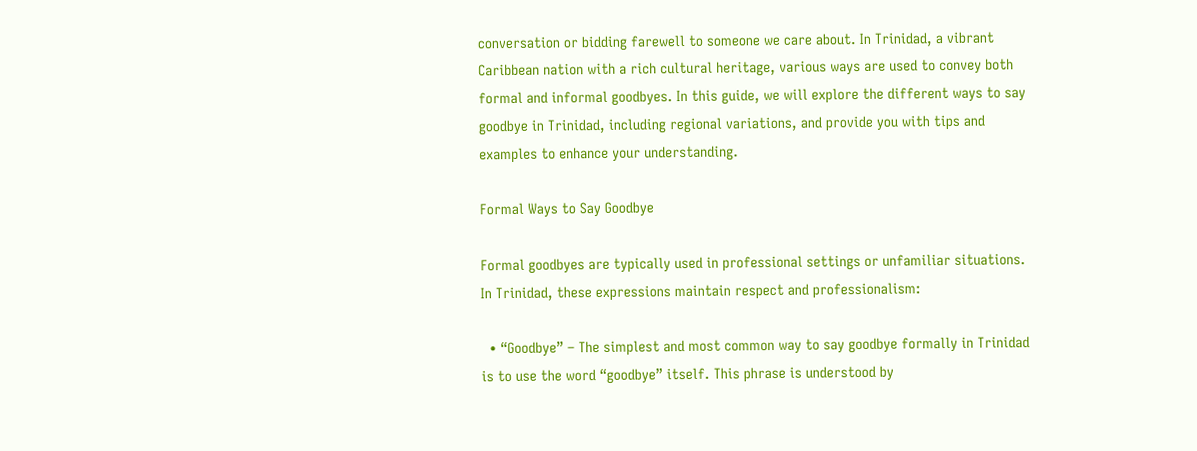conversation or bidding farewell to someone we care about. In Trinidad, a vibrant Caribbean nation with a rich cultural heritage, various ways are used to convey both formal and informal goodbyes. In this guide, we will explore the different ways to say goodbye in Trinidad, including regional variations, and provide you with tips and examples to enhance your understanding.

Formal Ways to Say Goodbye

Formal goodbyes are typically used in professional settings or unfamiliar situations. In Trinidad, these expressions maintain respect and professionalism:

  • “Goodbye” – The simplest and most common way to say goodbye formally in Trinidad is to use the word “goodbye” itself. This phrase is understood by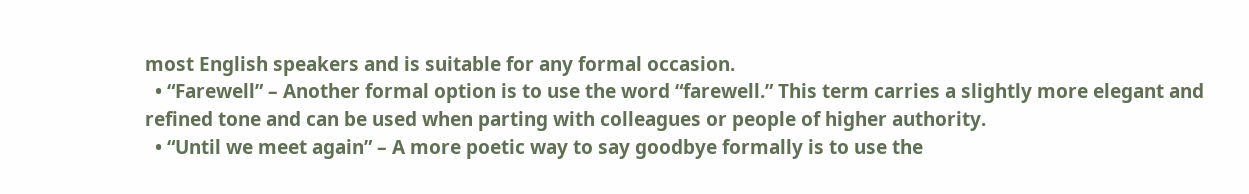most English speakers and is suitable for any formal occasion.
  • “Farewell” – Another formal option is to use the word “farewell.” This term carries a slightly more elegant and refined tone and can be used when parting with colleagues or people of higher authority.
  • “Until we meet again” – A more poetic way to say goodbye formally is to use the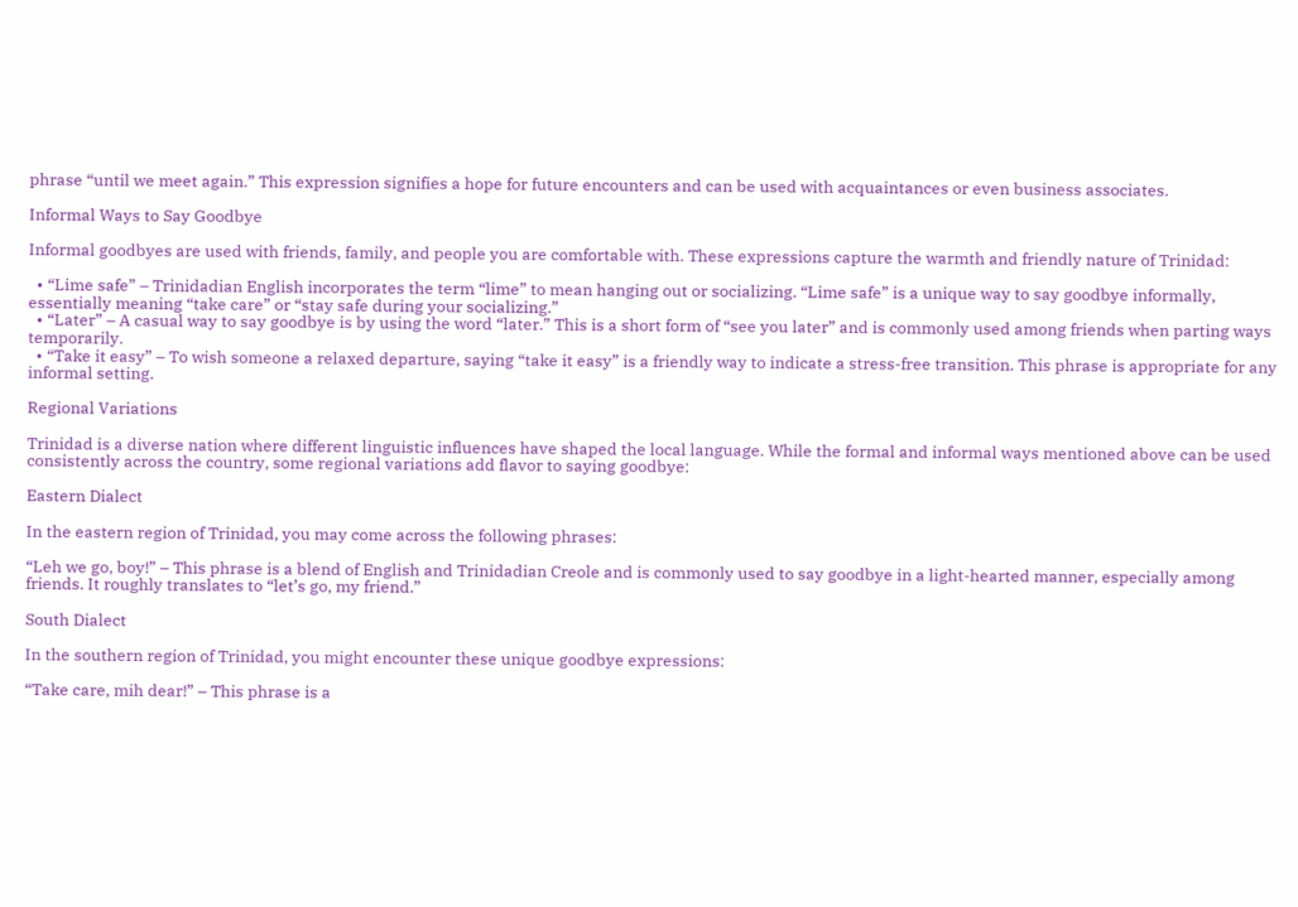phrase “until we meet again.” This expression signifies a hope for future encounters and can be used with acquaintances or even business associates.

Informal Ways to Say Goodbye

Informal goodbyes are used with friends, family, and people you are comfortable with. These expressions capture the warmth and friendly nature of Trinidad:

  • “Lime safe” – Trinidadian English incorporates the term “lime” to mean hanging out or socializing. “Lime safe” is a unique way to say goodbye informally, essentially meaning “take care” or “stay safe during your socializing.”
  • “Later” – A casual way to say goodbye is by using the word “later.” This is a short form of “see you later” and is commonly used among friends when parting ways temporarily.
  • “Take it easy” – To wish someone a relaxed departure, saying “take it easy” is a friendly way to indicate a stress-free transition. This phrase is appropriate for any informal setting.

Regional Variations

Trinidad is a diverse nation where different linguistic influences have shaped the local language. While the formal and informal ways mentioned above can be used consistently across the country, some regional variations add flavor to saying goodbye:

Eastern Dialect

In the eastern region of Trinidad, you may come across the following phrases:

“Leh we go, boy!” – This phrase is a blend of English and Trinidadian Creole and is commonly used to say goodbye in a light-hearted manner, especially among friends. It roughly translates to “let’s go, my friend.”

South Dialect

In the southern region of Trinidad, you might encounter these unique goodbye expressions:

“Take care, mih dear!” – This phrase is a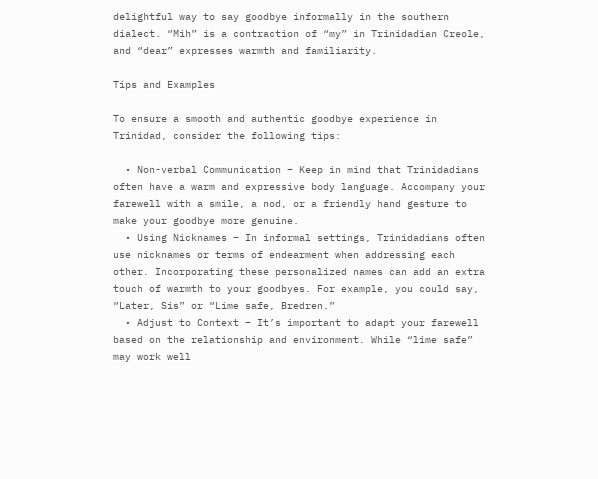delightful way to say goodbye informally in the southern dialect. “Mih” is a contraction of “my” in Trinidadian Creole, and “dear” expresses warmth and familiarity.

Tips and Examples

To ensure a smooth and authentic goodbye experience in Trinidad, consider the following tips:

  • Non-verbal Communication – Keep in mind that Trinidadians often have a warm and expressive body language. Accompany your farewell with a smile, a nod, or a friendly hand gesture to make your goodbye more genuine.
  • Using Nicknames – In informal settings, Trinidadians often use nicknames or terms of endearment when addressing each other. Incorporating these personalized names can add an extra touch of warmth to your goodbyes. For example, you could say, “Later, Sis” or “Lime safe, Bredren.”
  • Adjust to Context – It’s important to adapt your farewell based on the relationship and environment. While “lime safe” may work well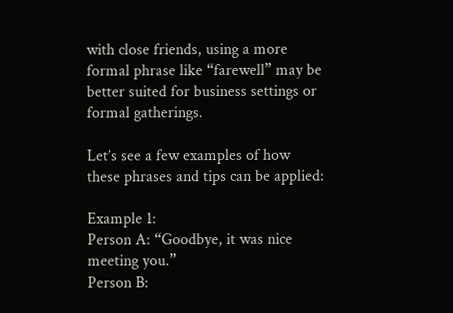with close friends, using a more formal phrase like “farewell” may be better suited for business settings or formal gatherings.

Let’s see a few examples of how these phrases and tips can be applied:

Example 1:
Person A: “Goodbye, it was nice meeting you.”
Person B: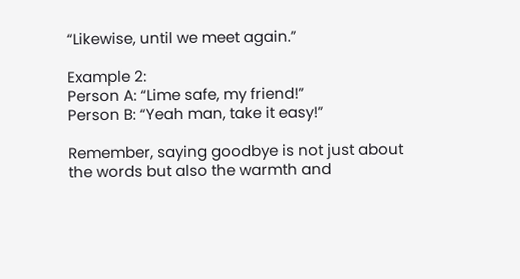“Likewise, until we meet again.”

Example 2:
Person A: “Lime safe, my friend!”
Person B: “Yeah man, take it easy!”

Remember, saying goodbye is not just about the words but also the warmth and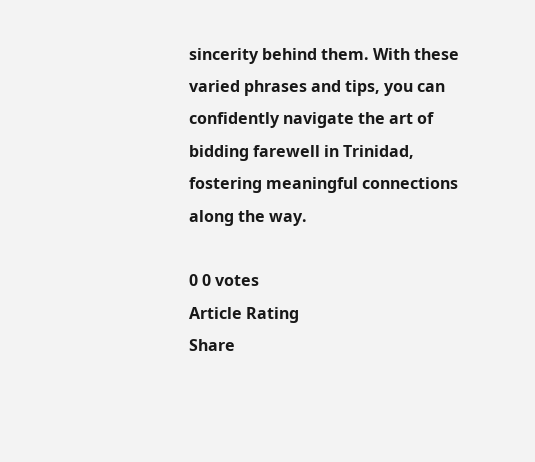sincerity behind them. With these varied phrases and tips, you can confidently navigate the art of bidding farewell in Trinidad, fostering meaningful connections along the way.

0 0 votes
Article Rating
Share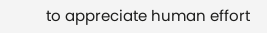to appreciate human effort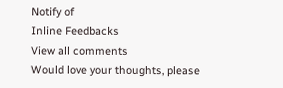Notify of
Inline Feedbacks
View all comments
Would love your thoughts, please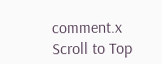comment.x
Scroll to Top